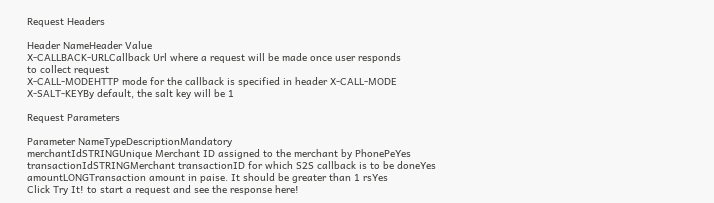Request Headers

Header NameHeader Value
X-CALLBACK-URLCallback Url where a request will be made once user responds
to collect request
X-CALL-MODEHTTP mode for the callback is specified in header X-CALL-MODE
X-SALT-KEYBy default, the salt key will be 1

Request Parameters

Parameter NameTypeDescriptionMandatory
merchantIdSTRINGUnique Merchant ID assigned to the merchant by PhonePeYes
transactionIdSTRINGMerchant transactionID for which S2S callback is to be doneYes
amountLONGTransaction amount in paise. It should be greater than 1 rsYes
Click Try It! to start a request and see the response here!